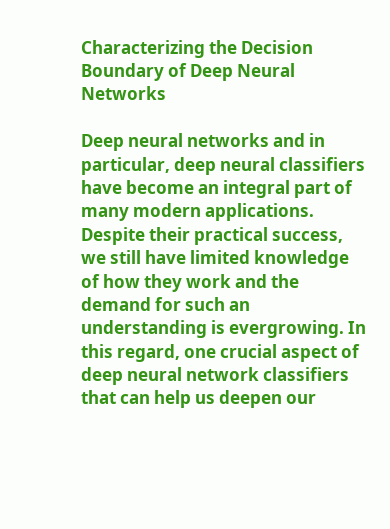Characterizing the Decision Boundary of Deep Neural Networks

Deep neural networks and in particular, deep neural classifiers have become an integral part of many modern applications. Despite their practical success, we still have limited knowledge of how they work and the demand for such an understanding is evergrowing. In this regard, one crucial aspect of deep neural network classifiers that can help us deepen our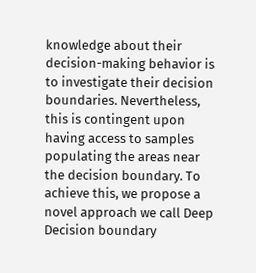knowledge about their decision-making behavior is to investigate their decision boundaries. Nevertheless, this is contingent upon having access to samples populating the areas near the decision boundary. To achieve this, we propose a novel approach we call Deep Decision boundary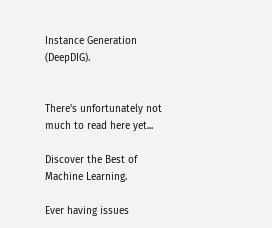Instance Generation (DeepDIG).


There's unfortunately not much to read here yet...

Discover the Best of Machine Learning.

Ever having issues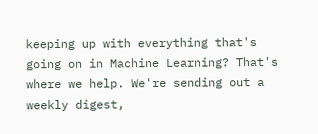keeping up with everything that's going on in Machine Learning? That's where we help. We're sending out a weekly digest,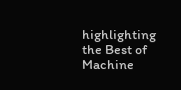highlighting the Best of Machine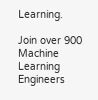Learning.

Join over 900 Machine Learning Engineers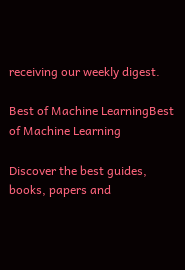receiving our weekly digest.

Best of Machine LearningBest of Machine Learning

Discover the best guides, books, papers and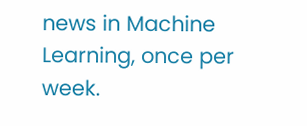news in Machine Learning, once per week.